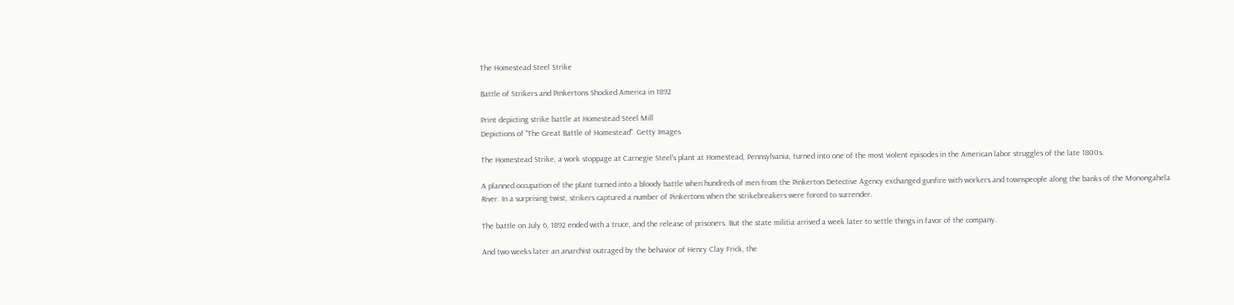The Homestead Steel Strike

Battle of Strikers and Pinkertons Shocked America in 1892

Print depicting strike battle at Homestead Steel Mill
Depictions of "The Great Battle of Homestead". Getty Images

The Homestead Strike, a work stoppage at Carnegie Steel's plant at Homestead, Pennsylvania, turned into one of the most violent episodes in the American labor struggles of the late 1800s.

A planned occupation of the plant turned into a bloody battle when hundreds of men from the Pinkerton Detective Agency exchanged gunfire with workers and townspeople along the banks of the Monongahela River. In a surprising twist, strikers captured a number of Pinkertons when the strikebreakers were forced to surrender.

The battle on July 6, 1892 ended with a truce, and the release of prisoners. But the state militia arrived a week later to settle things in favor of the company.

And two weeks later an anarchist outraged by the behavior of Henry Clay Frick, the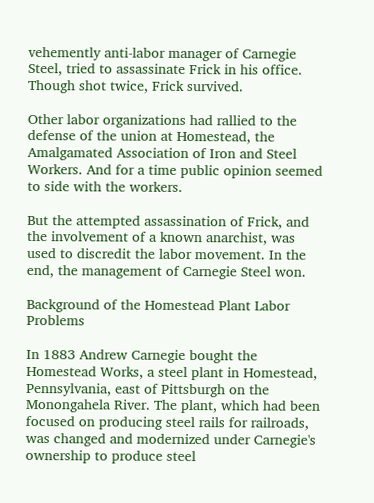vehemently anti-labor manager of Carnegie Steel, tried to assassinate Frick in his office. Though shot twice, Frick survived.

Other labor organizations had rallied to the defense of the union at Homestead, the Amalgamated Association of Iron and Steel Workers. And for a time public opinion seemed to side with the workers.

But the attempted assassination of Frick, and the involvement of a known anarchist, was used to discredit the labor movement. In the end, the management of Carnegie Steel won.

Background of the Homestead Plant Labor Problems

In 1883 Andrew Carnegie bought the Homestead Works, a steel plant in Homestead, Pennsylvania, east of Pittsburgh on the Monongahela River. The plant, which had been focused on producing steel rails for railroads, was changed and modernized under Carnegie's ownership to produce steel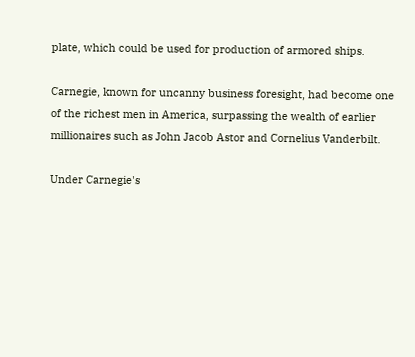plate, which could be used for production of armored ships.

Carnegie, known for uncanny business foresight, had become one of the richest men in America, surpassing the wealth of earlier millionaires such as John Jacob Astor and Cornelius Vanderbilt.

Under Carnegie's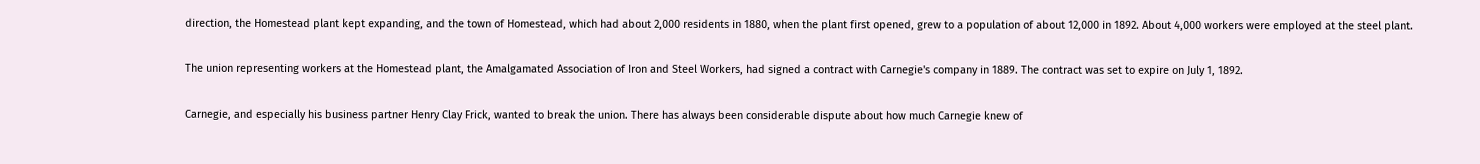direction, the Homestead plant kept expanding, and the town of Homestead, which had about 2,000 residents in 1880, when the plant first opened, grew to a population of about 12,000 in 1892. About 4,000 workers were employed at the steel plant.

The union representing workers at the Homestead plant, the Amalgamated Association of Iron and Steel Workers, had signed a contract with Carnegie's company in 1889. The contract was set to expire on July 1, 1892.

Carnegie, and especially his business partner Henry Clay Frick, wanted to break the union. There has always been considerable dispute about how much Carnegie knew of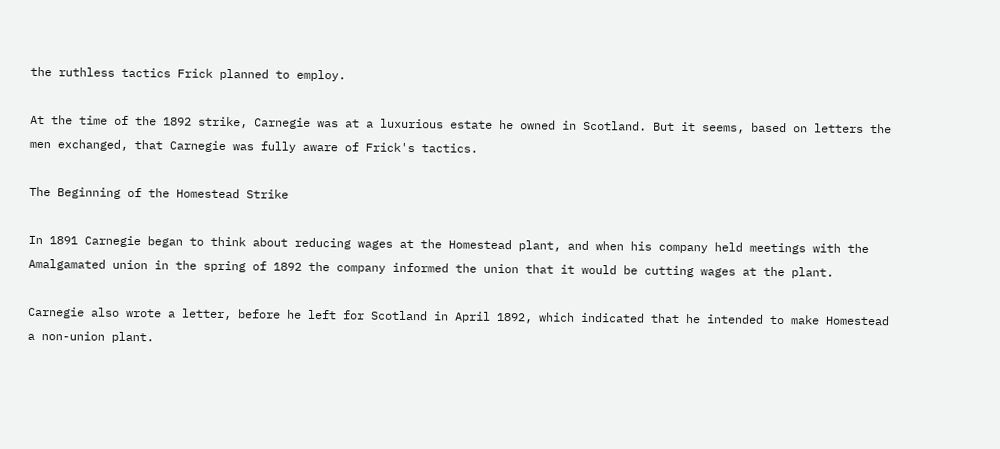the ruthless tactics Frick planned to employ.

At the time of the 1892 strike, Carnegie was at a luxurious estate he owned in Scotland. But it seems, based on letters the men exchanged, that Carnegie was fully aware of Frick's tactics.

The Beginning of the Homestead Strike

In 1891 Carnegie began to think about reducing wages at the Homestead plant, and when his company held meetings with the Amalgamated union in the spring of 1892 the company informed the union that it would be cutting wages at the plant.

Carnegie also wrote a letter, before he left for Scotland in April 1892, which indicated that he intended to make Homestead a non-union plant.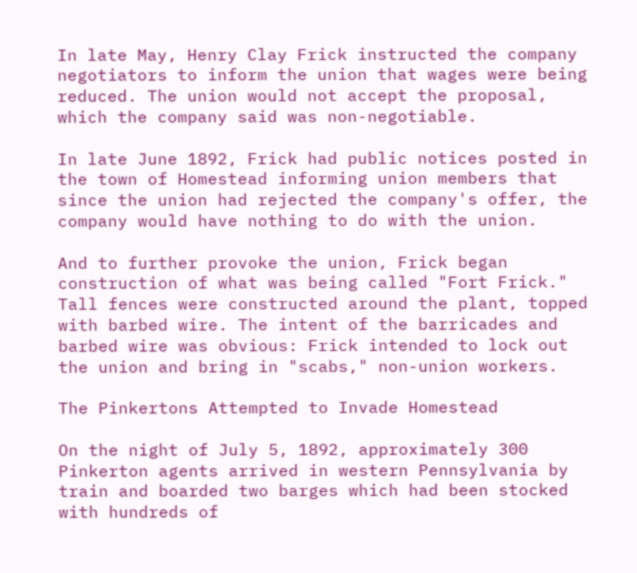In late May, Henry Clay Frick instructed the company negotiators to inform the union that wages were being reduced. The union would not accept the proposal, which the company said was non-negotiable.

In late June 1892, Frick had public notices posted in the town of Homestead informing union members that since the union had rejected the company's offer, the company would have nothing to do with the union.

And to further provoke the union, Frick began construction of what was being called "Fort Frick." Tall fences were constructed around the plant, topped with barbed wire. The intent of the barricades and barbed wire was obvious: Frick intended to lock out the union and bring in "scabs," non-union workers.

The Pinkertons Attempted to Invade Homestead

On the night of July 5, 1892, approximately 300 Pinkerton agents arrived in western Pennsylvania by train and boarded two barges which had been stocked with hundreds of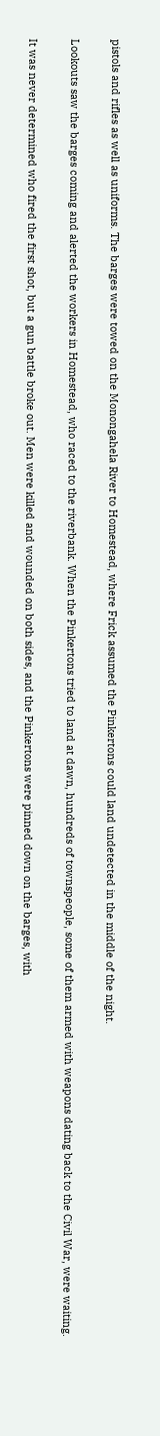pistols and rifles as well as uniforms. The barges were towed on the Monongahela River to Homestead, where Frick assumed the Pinkertons could land undetected in the middle of the night.

Lookouts saw the barges coming and alerted the workers in Homestead, who raced to the riverbank. When the Pinkertons tried to land at dawn, hundreds of townspeople, some of them armed with weapons dating back to the Civil War, were waiting.

It was never determined who fired the first shot, but a gun battle broke out. Men were killed and wounded on both sides, and the Pinkertons were pinned down on the barges, with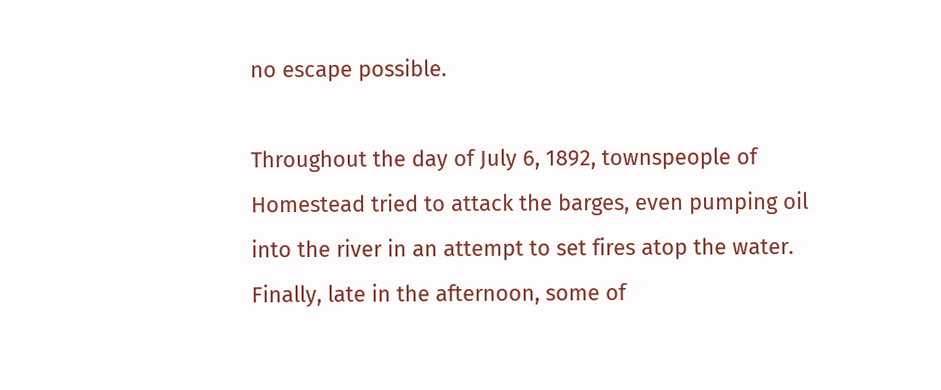no escape possible.

Throughout the day of July 6, 1892, townspeople of Homestead tried to attack the barges, even pumping oil into the river in an attempt to set fires atop the water. Finally, late in the afternoon, some of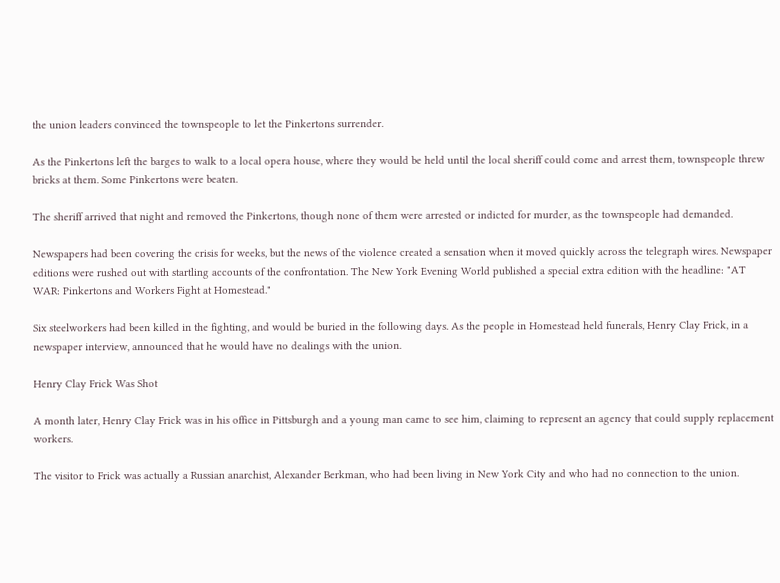the union leaders convinced the townspeople to let the Pinkertons surrender.

As the Pinkertons left the barges to walk to a local opera house, where they would be held until the local sheriff could come and arrest them, townspeople threw bricks at them. Some Pinkertons were beaten.

The sheriff arrived that night and removed the Pinkertons, though none of them were arrested or indicted for murder, as the townspeople had demanded.

Newspapers had been covering the crisis for weeks, but the news of the violence created a sensation when it moved quickly across the telegraph wires. Newspaper editions were rushed out with startling accounts of the confrontation. The New York Evening World published a special extra edition with the headline: "AT WAR: Pinkertons and Workers Fight at Homestead."

Six steelworkers had been killed in the fighting, and would be buried in the following days. As the people in Homestead held funerals, Henry Clay Frick, in a newspaper interview, announced that he would have no dealings with the union.

Henry Clay Frick Was Shot

A month later, Henry Clay Frick was in his office in Pittsburgh and a young man came to see him, claiming to represent an agency that could supply replacement workers.

The visitor to Frick was actually a Russian anarchist, Alexander Berkman, who had been living in New York City and who had no connection to the union.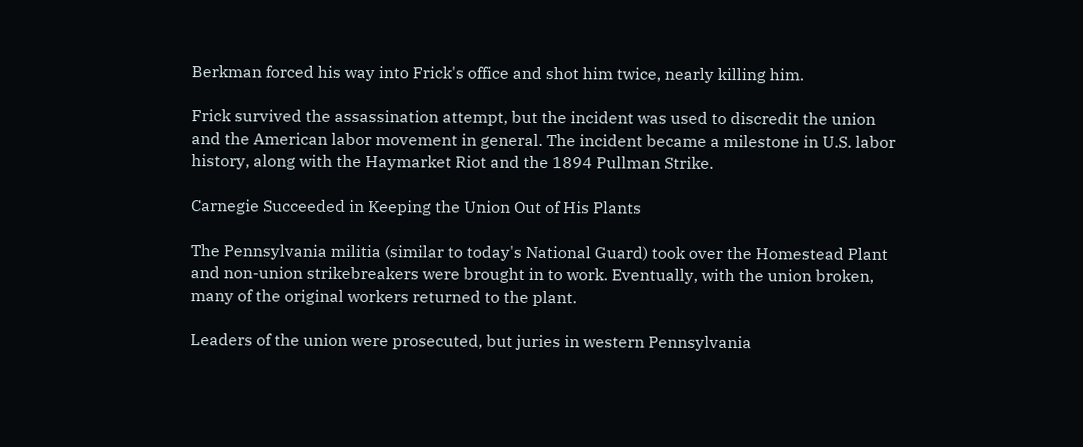Berkman forced his way into Frick's office and shot him twice, nearly killing him.

Frick survived the assassination attempt, but the incident was used to discredit the union and the American labor movement in general. The incident became a milestone in U.S. labor history, along with the Haymarket Riot and the 1894 Pullman Strike.

Carnegie Succeeded in Keeping the Union Out of His Plants

The Pennsylvania militia (similar to today's National Guard) took over the Homestead Plant and non-union strikebreakers were brought in to work. Eventually, with the union broken, many of the original workers returned to the plant.

Leaders of the union were prosecuted, but juries in western Pennsylvania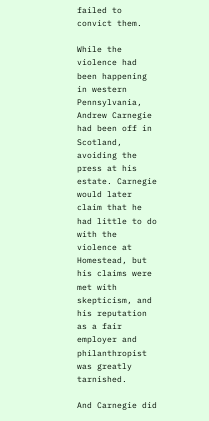failed to convict them.

While the violence had been happening in western Pennsylvania, Andrew Carnegie had been off in Scotland, avoiding the press at his estate. Carnegie would later claim that he had little to do with the violence at Homestead, but his claims were met with skepticism, and his reputation as a fair employer and philanthropist was greatly tarnished.

And Carnegie did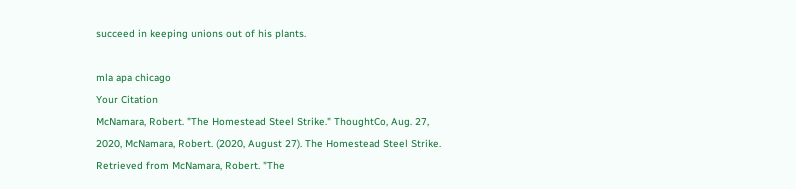succeed in keeping unions out of his plants.

mla apa chicago
Your Citation
McNamara, Robert. "The Homestead Steel Strike." ThoughtCo, Aug. 27, 2020, McNamara, Robert. (2020, August 27). The Homestead Steel Strike. Retrieved from McNamara, Robert. "The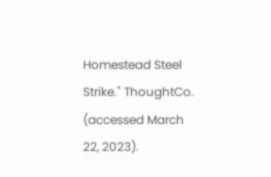Homestead Steel Strike." ThoughtCo. (accessed March 22, 2023).